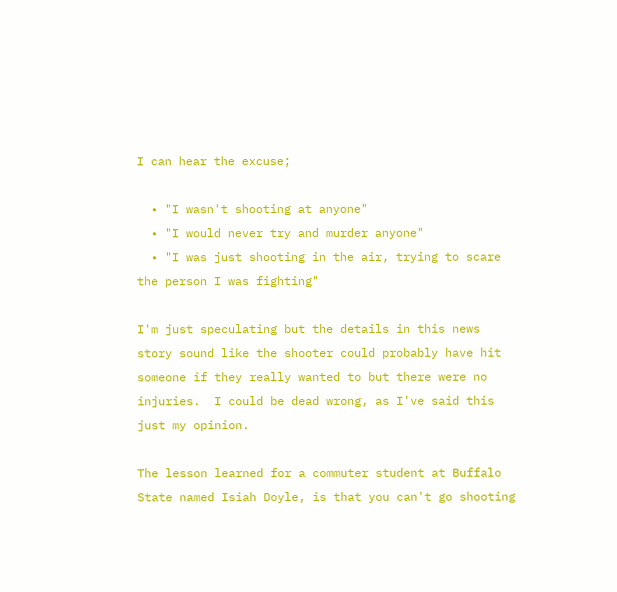I can hear the excuse;

  • "I wasn't shooting at anyone"
  • "I would never try and murder anyone"
  • "I was just shooting in the air, trying to scare the person I was fighting"

I'm just speculating but the details in this news story sound like the shooter could probably have hit someone if they really wanted to but there were no injuries.  I could be dead wrong, as I've said this just my opinion.

The lesson learned for a commuter student at Buffalo State named Isiah Doyle, is that you can't go shooting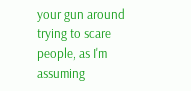your gun around trying to scare people, as I'm assuming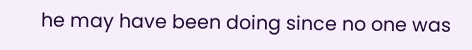he may have been doing since no one was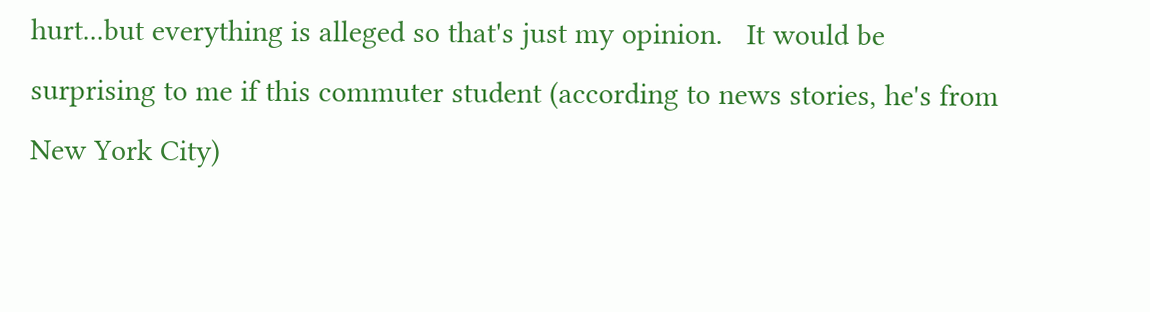hurt...but everything is alleged so that's just my opinion.   It would be surprising to me if this commuter student (according to news stories, he's from New York City)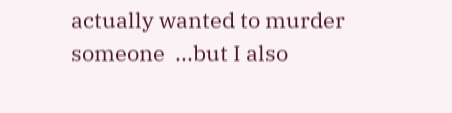actually wanted to murder someone  ...but I also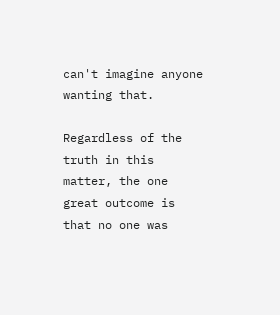can't imagine anyone wanting that.

Regardless of the truth in this matter, the one great outcome is that no one was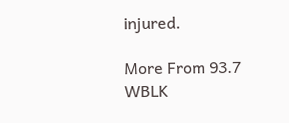injured.

More From 93.7 WBLK